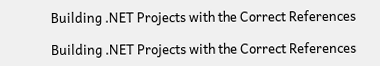Building .NET Projects with the Correct References

Building .NET Projects with the Correct References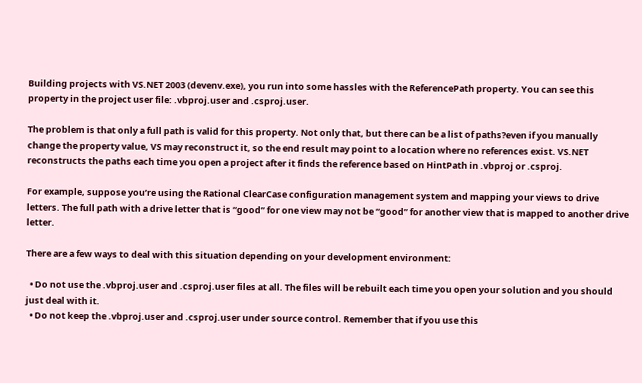Building projects with VS.NET 2003 (devenv.exe), you run into some hassles with the ReferencePath property. You can see this property in the project user file: .vbproj.user and .csproj.user.

The problem is that only a full path is valid for this property. Not only that, but there can be a list of paths?even if you manually change the property value, VS may reconstruct it, so the end result may point to a location where no references exist. VS.NET reconstructs the paths each time you open a project after it finds the reference based on HintPath in .vbproj or .csproj.

For example, suppose you’re using the Rational ClearCase configuration management system and mapping your views to drive letters. The full path with a drive letter that is “good” for one view may not be “good” for another view that is mapped to another drive letter.

There are a few ways to deal with this situation depending on your development environment:

  • Do not use the .vbproj.user and .csproj.user files at all. The files will be rebuilt each time you open your solution and you should just deal with it.
  • Do not keep the .vbproj.user and .csproj.user under source control. Remember that if you use this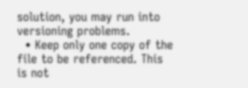solution, you may run into versioning problems.
  • Keep only one copy of the file to be referenced. This is not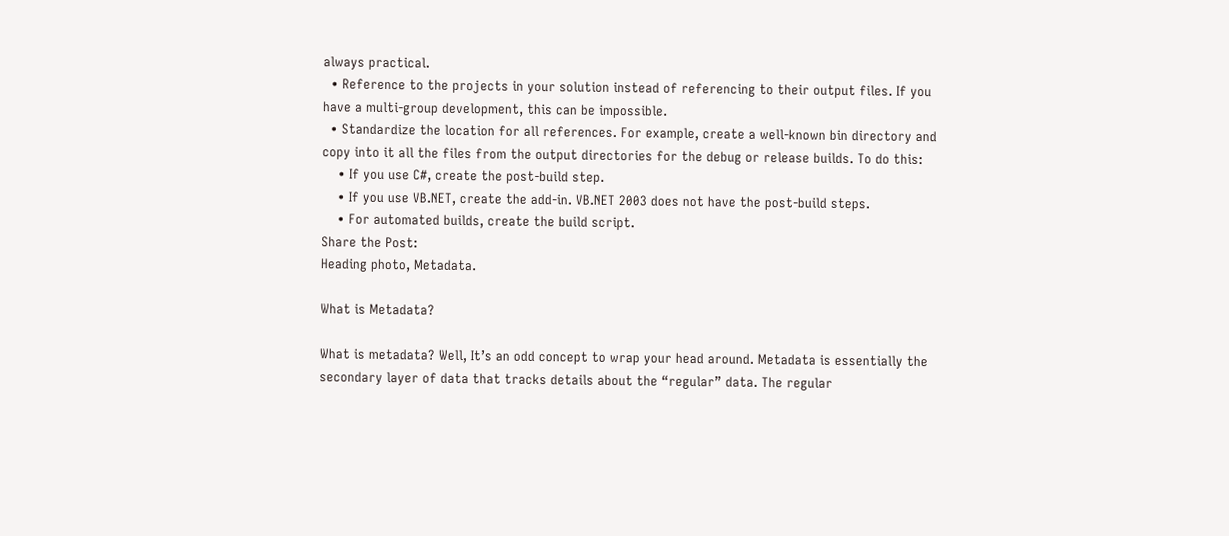always practical.
  • Reference to the projects in your solution instead of referencing to their output files. If you have a multi-group development, this can be impossible.
  • Standardize the location for all references. For example, create a well-known bin directory and copy into it all the files from the output directories for the debug or release builds. To do this:
    • If you use C#, create the post-build step.
    • If you use VB.NET, create the add-in. VB.NET 2003 does not have the post-build steps.
    • For automated builds, create the build script.
Share the Post:
Heading photo, Metadata.

What is Metadata?

What is metadata? Well, It’s an odd concept to wrap your head around. Metadata is essentially the secondary layer of data that tracks details about the “regular” data. The regular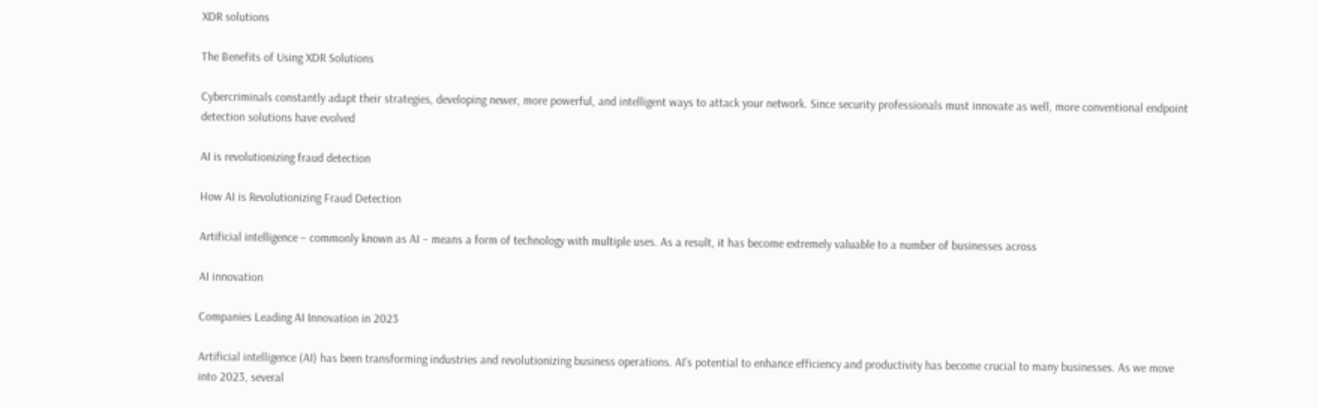XDR solutions

The Benefits of Using XDR Solutions

Cybercriminals constantly adapt their strategies, developing newer, more powerful, and intelligent ways to attack your network. Since security professionals must innovate as well, more conventional endpoint detection solutions have evolved

AI is revolutionizing fraud detection

How AI is Revolutionizing Fraud Detection

Artificial intelligence – commonly known as AI – means a form of technology with multiple uses. As a result, it has become extremely valuable to a number of businesses across

AI innovation

Companies Leading AI Innovation in 2023

Artificial intelligence (AI) has been transforming industries and revolutionizing business operations. AI’s potential to enhance efficiency and productivity has become crucial to many businesses. As we move into 2023, several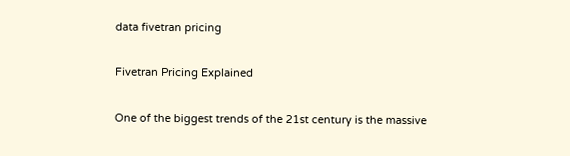data fivetran pricing

Fivetran Pricing Explained

One of the biggest trends of the 21st century is the massive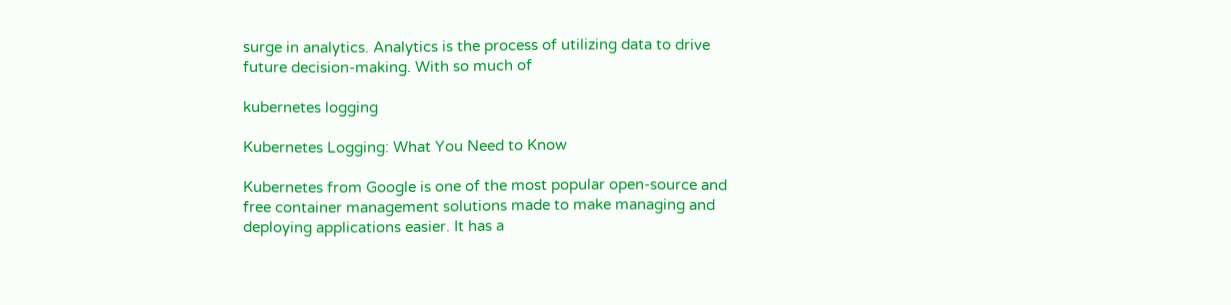surge in analytics. Analytics is the process of utilizing data to drive future decision-making. With so much of

kubernetes logging

Kubernetes Logging: What You Need to Know

Kubernetes from Google is one of the most popular open-source and free container management solutions made to make managing and deploying applications easier. It has a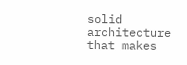solid architecture that makes